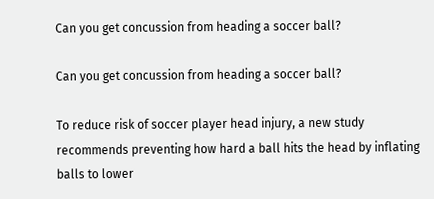Can you get concussion from heading a soccer ball?

Can you get concussion from heading a soccer ball?

To reduce risk of soccer player head injury, a new study recommends preventing how hard a ball hits the head by inflating balls to lower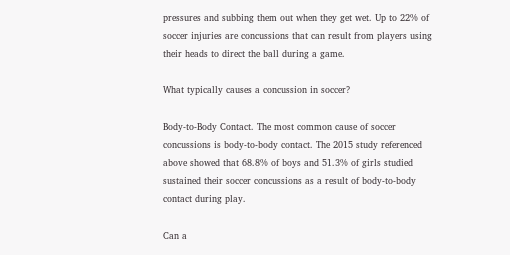pressures and subbing them out when they get wet. Up to 22% of soccer injuries are concussions that can result from players using their heads to direct the ball during a game.

What typically causes a concussion in soccer?

Body-to-Body Contact. The most common cause of soccer concussions is body-to-body contact. The 2015 study referenced above showed that 68.8% of boys and 51.3% of girls studied sustained their soccer concussions as a result of body-to-body contact during play.

Can a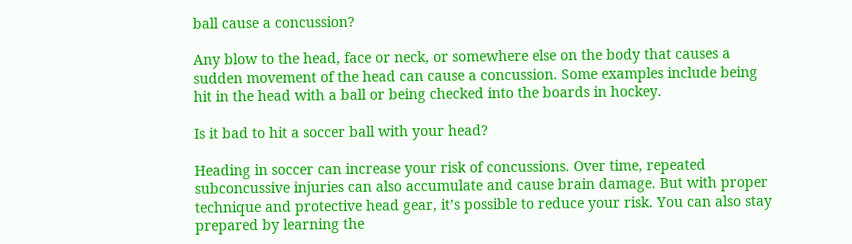ball cause a concussion?

Any blow to the head, face or neck, or somewhere else on the body that causes a sudden movement of the head can cause a concussion. Some examples include being hit in the head with a ball or being checked into the boards in hockey.

Is it bad to hit a soccer ball with your head?

Heading in soccer can increase your risk of concussions. Over time, repeated subconcussive injuries can also accumulate and cause brain damage. But with proper technique and protective head gear, it’s possible to reduce your risk. You can also stay prepared by learning the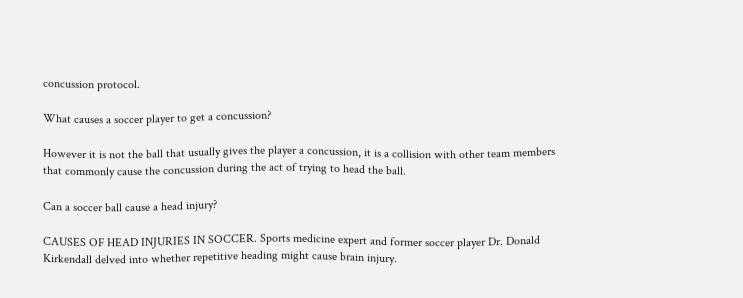concussion protocol.

What causes a soccer player to get a concussion?

However it is not the ball that usually gives the player a concussion, it is a collision with other team members that commonly cause the concussion during the act of trying to head the ball.

Can a soccer ball cause a head injury?

CAUSES OF HEAD INJURIES IN SOCCER. Sports medicine expert and former soccer player Dr. Donald Kirkendall delved into whether repetitive heading might cause brain injury.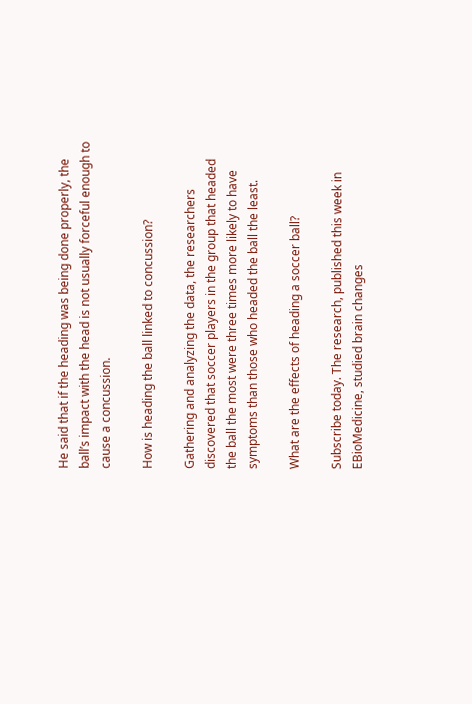He said that if the heading was being done properly, the ball’s impact with the head is not usually forceful enough to cause a concussion.

How is heading the ball linked to concussion?

Gathering and analyzing the data, the researchers discovered that soccer players in the group that headed the ball the most were three times more likely to have symptoms than those who headed the ball the least.

What are the effects of heading a soccer ball?

Subscribe today. The research, published this week in EBioMedicine, studied brain changes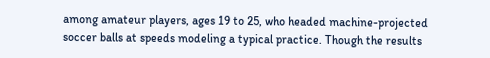among amateur players, ages 19 to 25, who headed machine-projected soccer balls at speeds modeling a typical practice. Though the results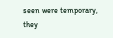seen were temporary, they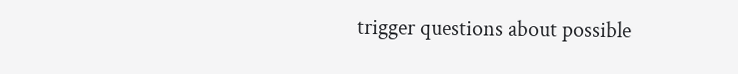trigger questions about possible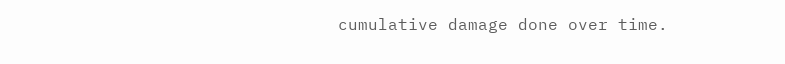cumulative damage done over time.